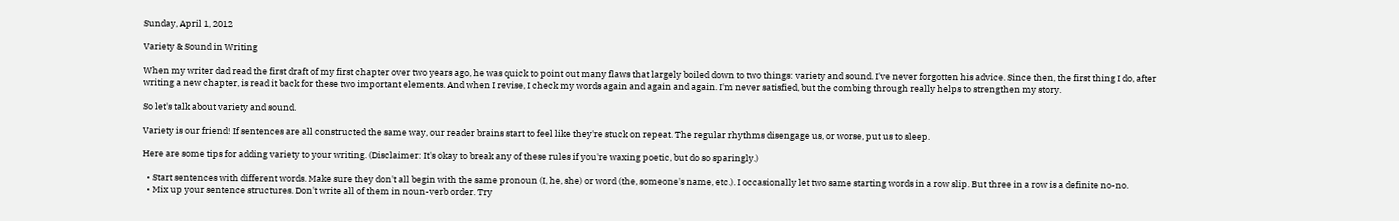Sunday, April 1, 2012

Variety & Sound in Writing

When my writer dad read the first draft of my first chapter over two years ago, he was quick to point out many flaws that largely boiled down to two things: variety and sound. I've never forgotten his advice. Since then, the first thing I do, after writing a new chapter, is read it back for these two important elements. And when I revise, I check my words again and again and again. I'm never satisfied, but the combing through really helps to strengthen my story.

So let's talk about variety and sound.

Variety is our friend! If sentences are all constructed the same way, our reader brains start to feel like they're stuck on repeat. The regular rhythms disengage us, or worse, put us to sleep.

Here are some tips for adding variety to your writing. (Disclaimer: It's okay to break any of these rules if you're waxing poetic, but do so sparingly.)

  • Start sentences with different words. Make sure they don't all begin with the same pronoun (I, he, she) or word (the, someone's name, etc.). I occasionally let two same starting words in a row slip. But three in a row is a definite no-no.
  • Mix up your sentence structures. Don't write all of them in noun-verb order. Try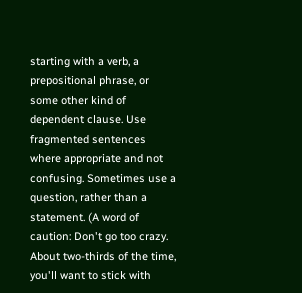starting with a verb, a prepositional phrase, or some other kind of dependent clause. Use fragmented sentences where appropriate and not confusing. Sometimes use a question, rather than a statement. (A word of caution: Don't go too crazy. About two-thirds of the time, you'll want to stick with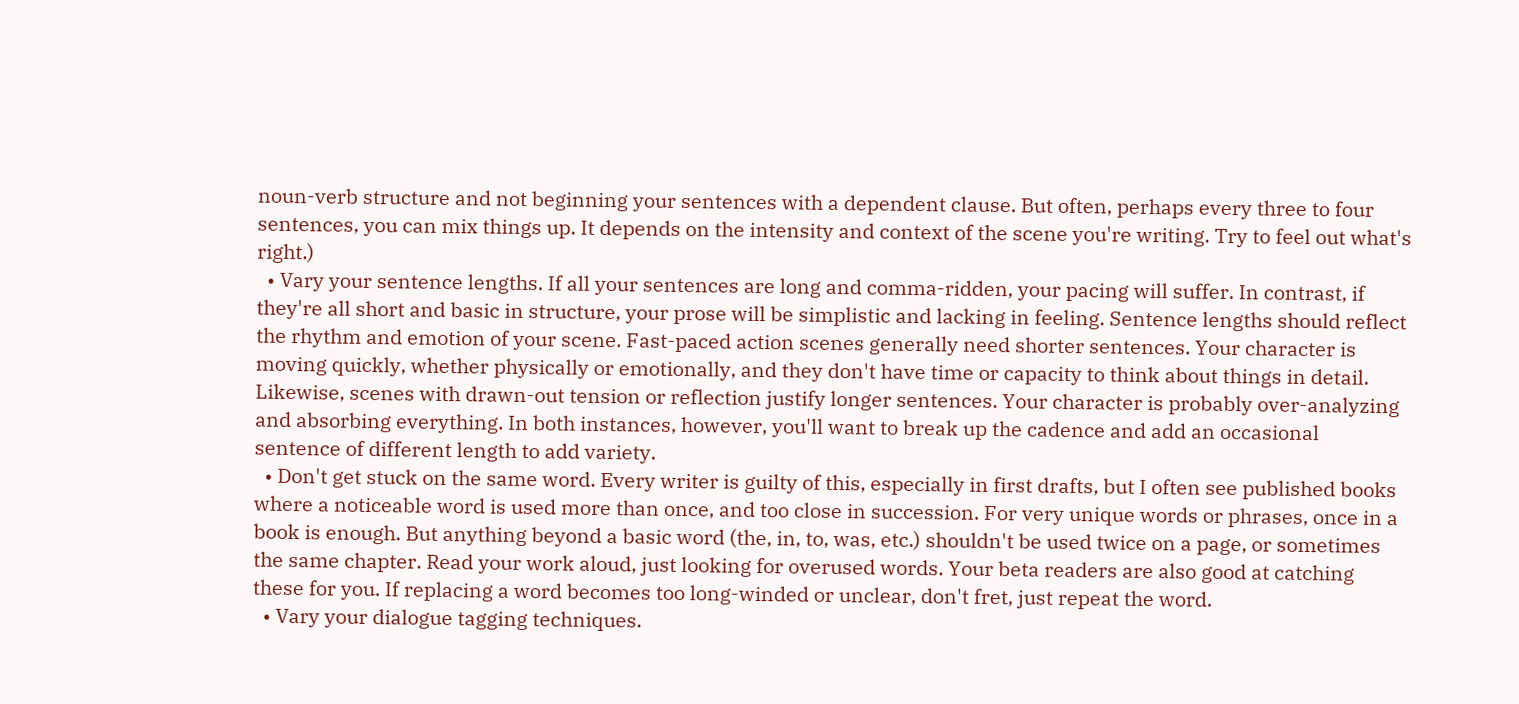noun-verb structure and not beginning your sentences with a dependent clause. But often, perhaps every three to four sentences, you can mix things up. It depends on the intensity and context of the scene you're writing. Try to feel out what's right.)
  • Vary your sentence lengths. If all your sentences are long and comma-ridden, your pacing will suffer. In contrast, if they're all short and basic in structure, your prose will be simplistic and lacking in feeling. Sentence lengths should reflect the rhythm and emotion of your scene. Fast-paced action scenes generally need shorter sentences. Your character is moving quickly, whether physically or emotionally, and they don't have time or capacity to think about things in detail. Likewise, scenes with drawn-out tension or reflection justify longer sentences. Your character is probably over-analyzing and absorbing everything. In both instances, however, you'll want to break up the cadence and add an occasional sentence of different length to add variety.
  • Don't get stuck on the same word. Every writer is guilty of this, especially in first drafts, but I often see published books where a noticeable word is used more than once, and too close in succession. For very unique words or phrases, once in a book is enough. But anything beyond a basic word (the, in, to, was, etc.) shouldn't be used twice on a page, or sometimes the same chapter. Read your work aloud, just looking for overused words. Your beta readers are also good at catching these for you. If replacing a word becomes too long-winded or unclear, don't fret, just repeat the word.
  • Vary your dialogue tagging techniques.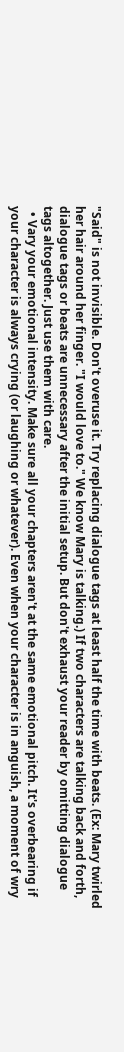"Said" is not invisible. Don't overuse it. Try replacing dialogue tags at least half the time with beats. (Ex: Mary twirled her hair around her finger. "I would love to." We know Mary is talking.) If two characters are talking back and forth, dialogue tags or beats are unnecessary after the initial setup. But don't exhaust your reader by omitting dialogue tags altogether. Just use them with care.
  • Vary your emotional intensity. Make sure all your chapters aren't at the same emotional pitch. It's overbearing if your character is always crying (or laughing or whatever). Even when your character is in anguish, a moment of wry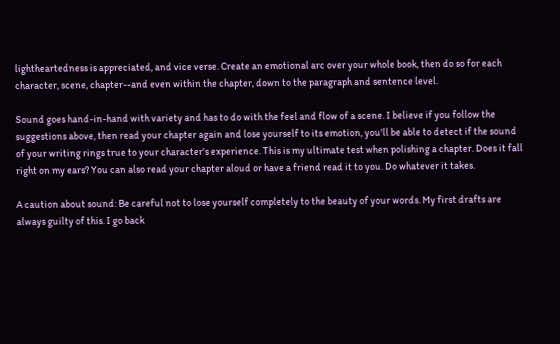lightheartedness is appreciated, and vice verse. Create an emotional arc over your whole book, then do so for each character, scene, chapter--and even within the chapter, down to the paragraph and sentence level.

Sound goes hand-in-hand with variety and has to do with the feel and flow of a scene. I believe if you follow the suggestions above, then read your chapter again and lose yourself to its emotion, you'll be able to detect if the sound of your writing rings true to your character's experience. This is my ultimate test when polishing a chapter. Does it fall right on my ears? You can also read your chapter aloud or have a friend read it to you. Do whatever it takes.

A caution about sound: Be careful not to lose yourself completely to the beauty of your words. My first drafts are always guilty of this. I go back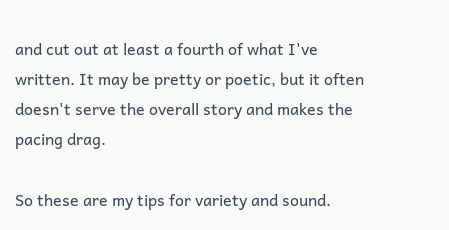and cut out at least a fourth of what I've written. It may be pretty or poetic, but it often doesn't serve the overall story and makes the pacing drag.

So these are my tips for variety and sound.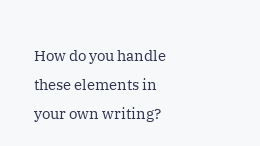How do you handle these elements in your own writing?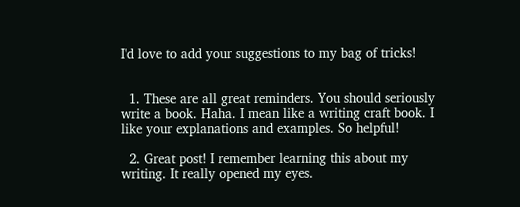I'd love to add your suggestions to my bag of tricks!


  1. These are all great reminders. You should seriously write a book. Haha. I mean like a writing craft book. I like your explanations and examples. So helpful!

  2. Great post! I remember learning this about my writing. It really opened my eyes.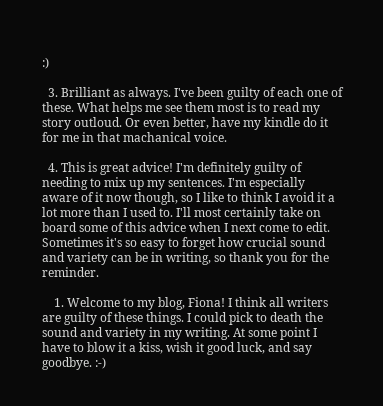:)

  3. Brilliant as always. I've been guilty of each one of these. What helps me see them most is to read my story outloud. Or even better, have my kindle do it for me in that machanical voice.

  4. This is great advice! I'm definitely guilty of needing to mix up my sentences. I'm especially aware of it now though, so I like to think I avoid it a lot more than I used to. I'll most certainly take on board some of this advice when I next come to edit. Sometimes it's so easy to forget how crucial sound and variety can be in writing, so thank you for the reminder.

    1. Welcome to my blog, Fiona! I think all writers are guilty of these things. I could pick to death the sound and variety in my writing. At some point I have to blow it a kiss, wish it good luck, and say goodbye. :-)